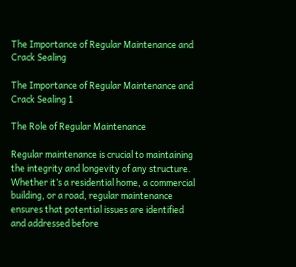The Importance of Regular Maintenance and Crack Sealing

The Importance of Regular Maintenance and Crack Sealing 1

The Role of Regular Maintenance

Regular maintenance is crucial to maintaining the integrity and longevity of any structure. Whether it’s a residential home, a commercial building, or a road, regular maintenance ensures that potential issues are identified and addressed before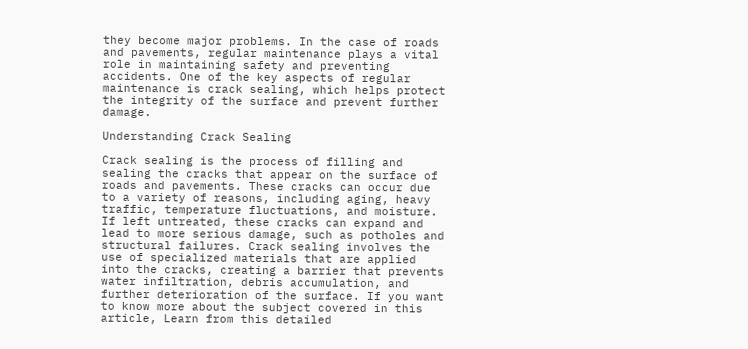they become major problems. In the case of roads and pavements, regular maintenance plays a vital role in maintaining safety and preventing accidents. One of the key aspects of regular maintenance is crack sealing, which helps protect the integrity of the surface and prevent further damage.

Understanding Crack Sealing

Crack sealing is the process of filling and sealing the cracks that appear on the surface of roads and pavements. These cracks can occur due to a variety of reasons, including aging, heavy traffic, temperature fluctuations, and moisture. If left untreated, these cracks can expand and lead to more serious damage, such as potholes and structural failures. Crack sealing involves the use of specialized materials that are applied into the cracks, creating a barrier that prevents water infiltration, debris accumulation, and further deterioration of the surface. If you want to know more about the subject covered in this article, Learn from this detailed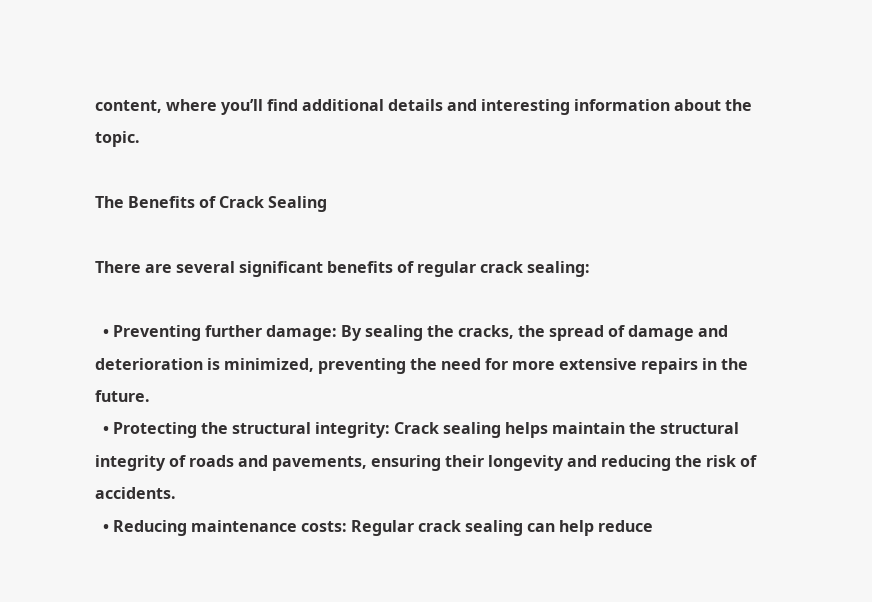content, where you’ll find additional details and interesting information about the topic.

The Benefits of Crack Sealing

There are several significant benefits of regular crack sealing:

  • Preventing further damage: By sealing the cracks, the spread of damage and deterioration is minimized, preventing the need for more extensive repairs in the future.
  • Protecting the structural integrity: Crack sealing helps maintain the structural integrity of roads and pavements, ensuring their longevity and reducing the risk of accidents.
  • Reducing maintenance costs: Regular crack sealing can help reduce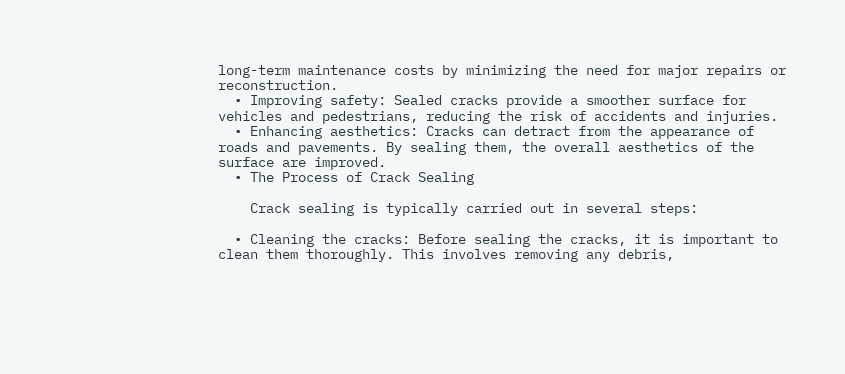long-term maintenance costs by minimizing the need for major repairs or reconstruction.
  • Improving safety: Sealed cracks provide a smoother surface for vehicles and pedestrians, reducing the risk of accidents and injuries.
  • Enhancing aesthetics: Cracks can detract from the appearance of roads and pavements. By sealing them, the overall aesthetics of the surface are improved.
  • The Process of Crack Sealing

    Crack sealing is typically carried out in several steps:

  • Cleaning the cracks: Before sealing the cracks, it is important to clean them thoroughly. This involves removing any debris,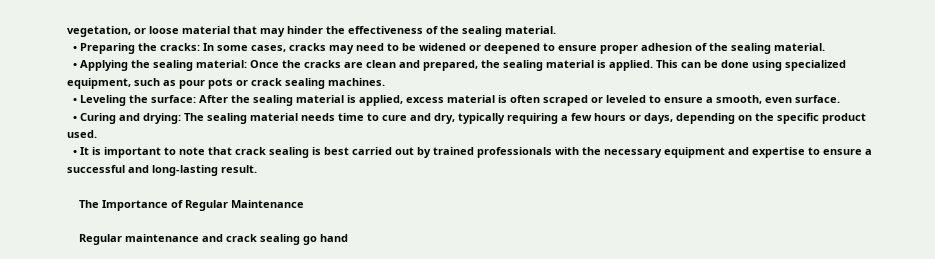vegetation, or loose material that may hinder the effectiveness of the sealing material.
  • Preparing the cracks: In some cases, cracks may need to be widened or deepened to ensure proper adhesion of the sealing material.
  • Applying the sealing material: Once the cracks are clean and prepared, the sealing material is applied. This can be done using specialized equipment, such as pour pots or crack sealing machines.
  • Leveling the surface: After the sealing material is applied, excess material is often scraped or leveled to ensure a smooth, even surface.
  • Curing and drying: The sealing material needs time to cure and dry, typically requiring a few hours or days, depending on the specific product used.
  • It is important to note that crack sealing is best carried out by trained professionals with the necessary equipment and expertise to ensure a successful and long-lasting result.

    The Importance of Regular Maintenance

    Regular maintenance and crack sealing go hand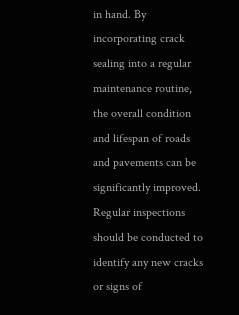in hand. By incorporating crack sealing into a regular maintenance routine, the overall condition and lifespan of roads and pavements can be significantly improved. Regular inspections should be conducted to identify any new cracks or signs of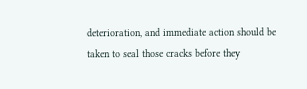deterioration, and immediate action should be taken to seal those cracks before they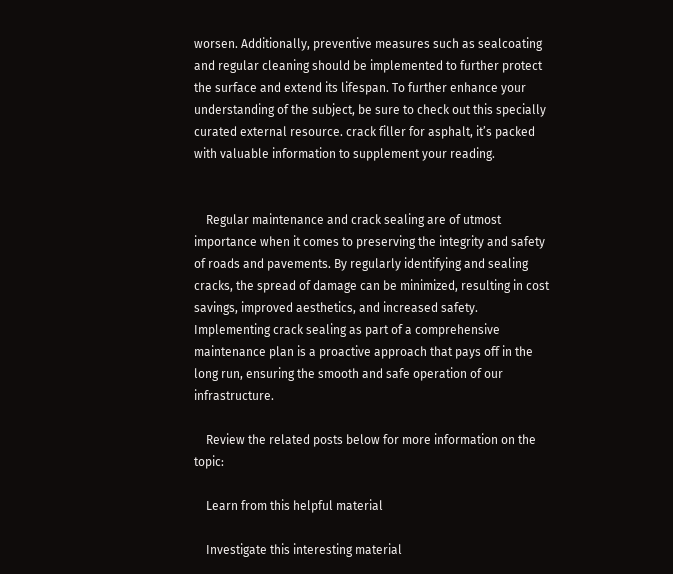worsen. Additionally, preventive measures such as sealcoating and regular cleaning should be implemented to further protect the surface and extend its lifespan. To further enhance your understanding of the subject, be sure to check out this specially curated external resource. crack filler for asphalt, it’s packed with valuable information to supplement your reading.


    Regular maintenance and crack sealing are of utmost importance when it comes to preserving the integrity and safety of roads and pavements. By regularly identifying and sealing cracks, the spread of damage can be minimized, resulting in cost savings, improved aesthetics, and increased safety. Implementing crack sealing as part of a comprehensive maintenance plan is a proactive approach that pays off in the long run, ensuring the smooth and safe operation of our infrastructure.

    Review the related posts below for more information on the topic:

    Learn from this helpful material

    Investigate this interesting material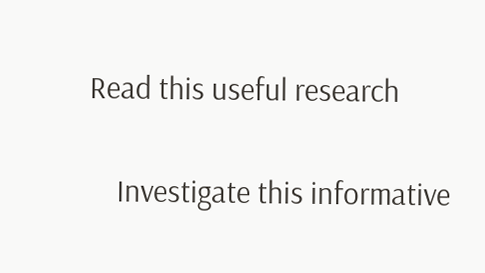Read this useful research

    Investigate this informative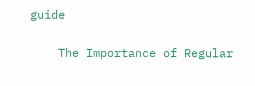guide

    The Importance of Regular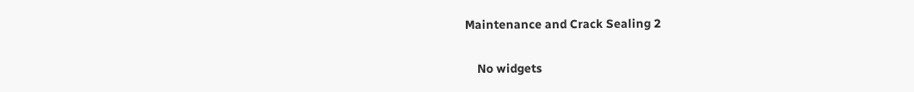Maintenance and Crack Sealing 2

    No widgets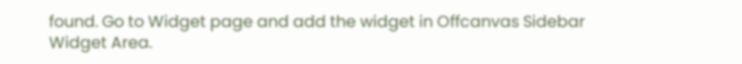found. Go to Widget page and add the widget in Offcanvas Sidebar Widget Area.